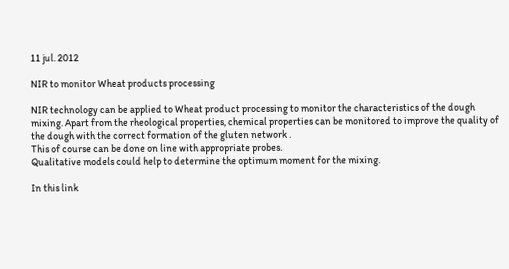11 jul. 2012

NIR to monitor Wheat products processing

NIR technology can be applied to Wheat product processing to monitor the characteristics of the dough mixing. Apart from the rheological properties, chemical properties can be monitored to improve the quality of the dough with the correct formation of the gluten network .
This of course can be done on line with appropriate probes.
Qualitative models could help to determine the optimum moment for the mixing.

In this link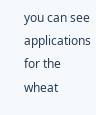you can see applications for the wheat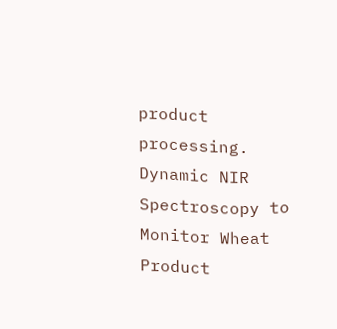product processing.
Dynamic NIR Spectroscopy to Monitor Wheat Product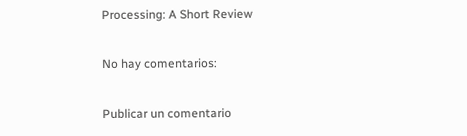Processing: A Short Review

No hay comentarios:

Publicar un comentario